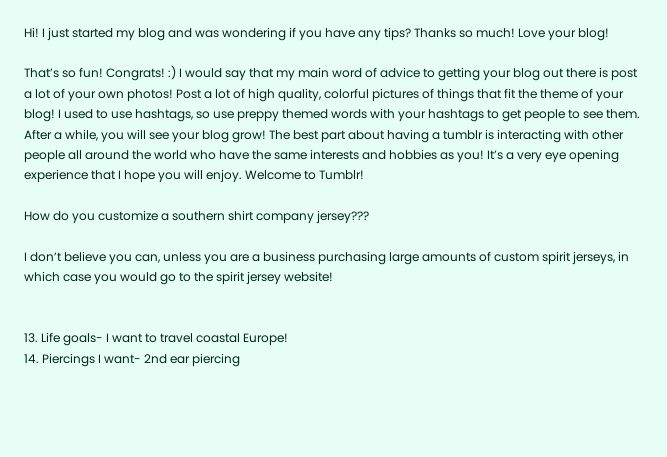Hi! I just started my blog and was wondering if you have any tips? Thanks so much! Love your blog!

That’s so fun! Congrats! :) I would say that my main word of advice to getting your blog out there is post a lot of your own photos! Post a lot of high quality, colorful pictures of things that fit the theme of your blog! I used to use hashtags, so use preppy themed words with your hashtags to get people to see them. After a while, you will see your blog grow! The best part about having a tumblr is interacting with other people all around the world who have the same interests and hobbies as you! It’s a very eye opening experience that I hope you will enjoy. Welcome to Tumblr!

How do you customize a southern shirt company jersey???

I don’t believe you can, unless you are a business purchasing large amounts of custom spirit jerseys, in which case you would go to the spirit jersey website!


13. Life goals- I want to travel coastal Europe!
14. Piercings I want- 2nd ear piercing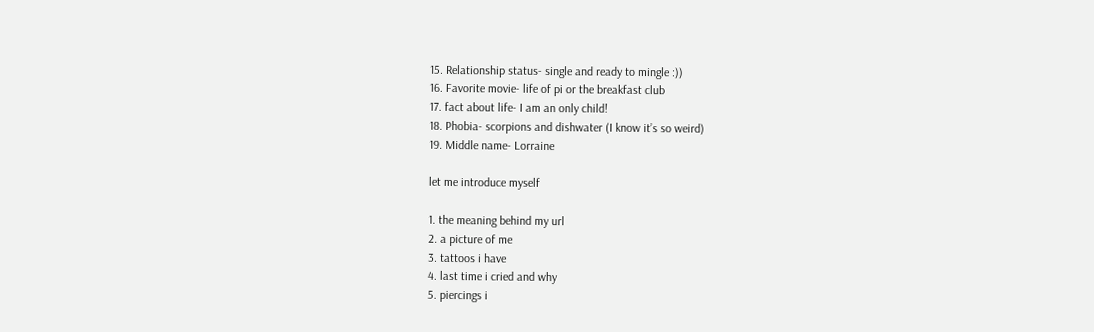15. Relationship status- single and ready to mingle :))
16. Favorite movie- life of pi or the breakfast club
17. fact about life- I am an only child!
18. Phobia- scorpions and dishwater (I know it’s so weird)
19. Middle name- Lorraine

let me introduce myself

1. the meaning behind my url
2. a picture of me
3. tattoos i have
4. last time i cried and why
5. piercings i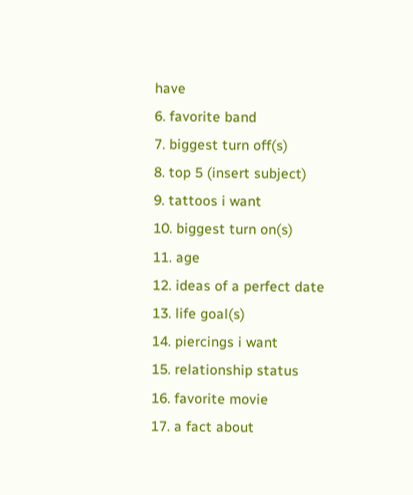have
6. favorite band
7. biggest turn off(s)
8. top 5 (insert subject)
9. tattoos i want
10. biggest turn on(s)
11. age
12. ideas of a perfect date
13. life goal(s)
14. piercings i want
15. relationship status
16. favorite movie
17. a fact about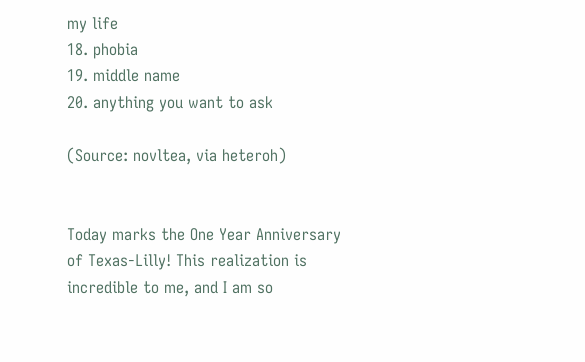my life
18. phobia
19. middle name
20. anything you want to ask

(Source: novltea, via heteroh)


Today marks the One Year Anniversary of Texas-Lilly! This realization is incredible to me, and I am so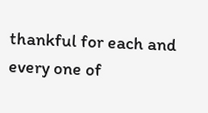thankful for each and every one of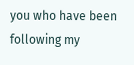you who have been following my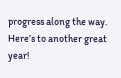progress along the way. Here’s to another great year!